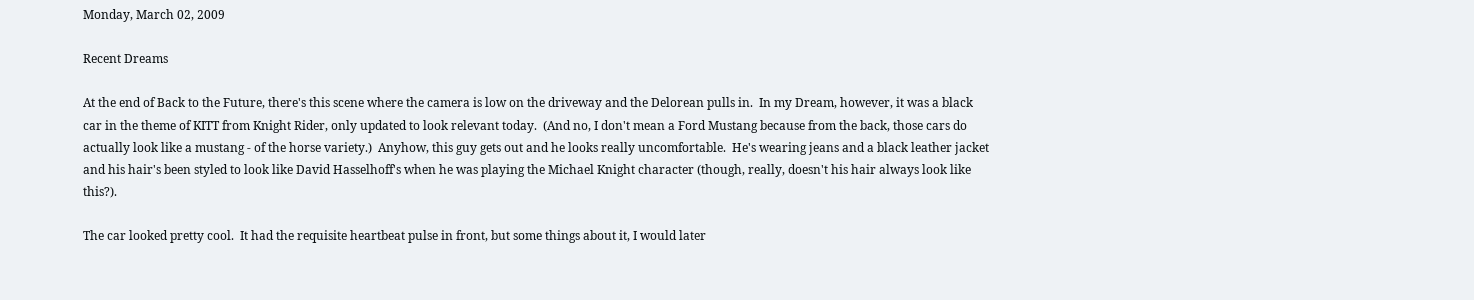Monday, March 02, 2009

Recent Dreams

At the end of Back to the Future, there's this scene where the camera is low on the driveway and the Delorean pulls in.  In my Dream, however, it was a black car in the theme of KITT from Knight Rider, only updated to look relevant today.  (And no, I don't mean a Ford Mustang because from the back, those cars do actually look like a mustang - of the horse variety.)  Anyhow, this guy gets out and he looks really uncomfortable.  He's wearing jeans and a black leather jacket and his hair's been styled to look like David Hasselhoff's when he was playing the Michael Knight character (though, really, doesn't his hair always look like this?).

The car looked pretty cool.  It had the requisite heartbeat pulse in front, but some things about it, I would later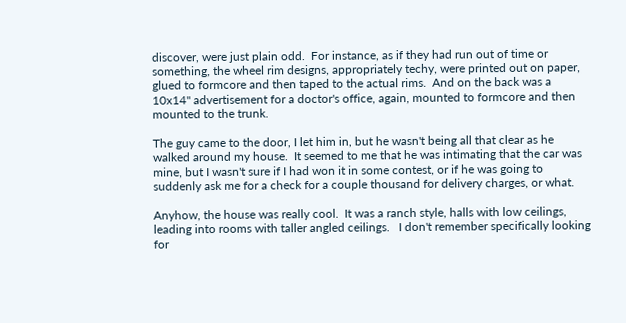discover, were just plain odd.  For instance, as if they had run out of time or something, the wheel rim designs, appropriately techy, were printed out on paper, glued to formcore and then taped to the actual rims.  And on the back was a 10x14" advertisement for a doctor's office, again, mounted to formcore and then mounted to the trunk.

The guy came to the door, I let him in, but he wasn't being all that clear as he walked around my house.  It seemed to me that he was intimating that the car was mine, but I wasn't sure if I had won it in some contest, or if he was going to suddenly ask me for a check for a couple thousand for delivery charges, or what.

Anyhow, the house was really cool.  It was a ranch style, halls with low ceilings, leading into rooms with taller angled ceilings.   I don't remember specifically looking for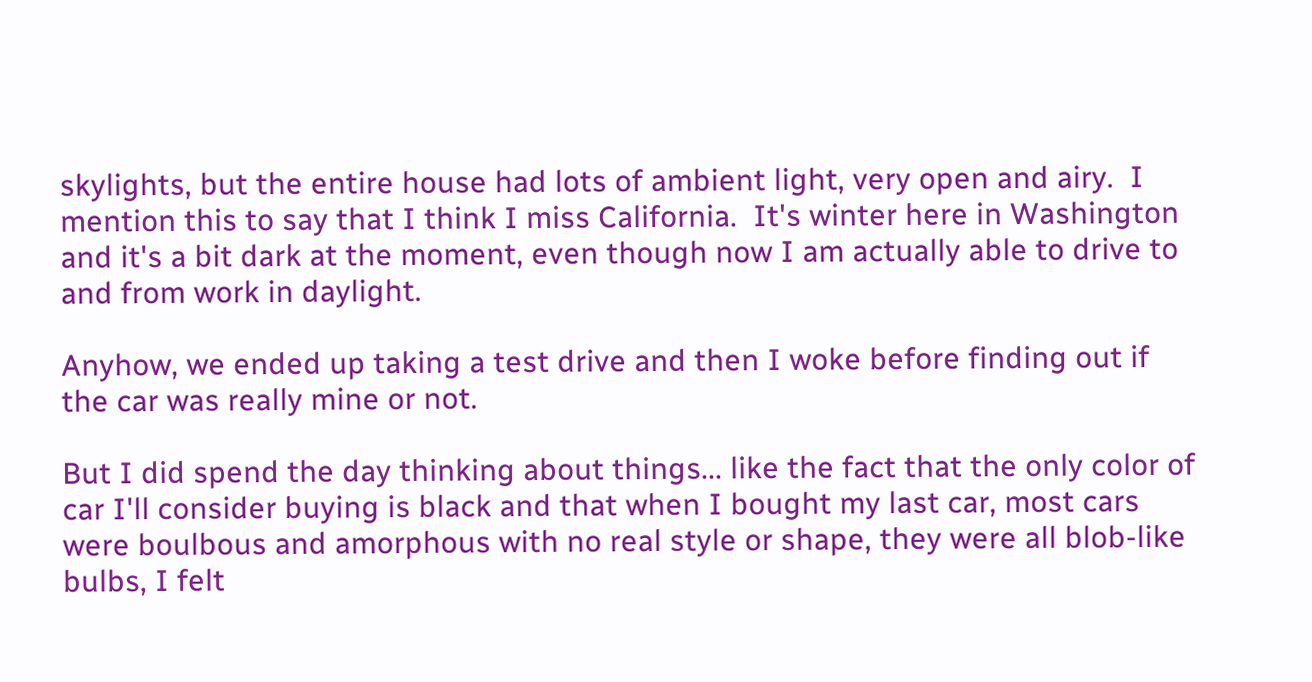skylights, but the entire house had lots of ambient light, very open and airy.  I mention this to say that I think I miss California.  It's winter here in Washington and it's a bit dark at the moment, even though now I am actually able to drive to and from work in daylight.

Anyhow, we ended up taking a test drive and then I woke before finding out if the car was really mine or not.

But I did spend the day thinking about things... like the fact that the only color of car I'll consider buying is black and that when I bought my last car, most cars were boulbous and amorphous with no real style or shape, they were all blob-like bulbs, I felt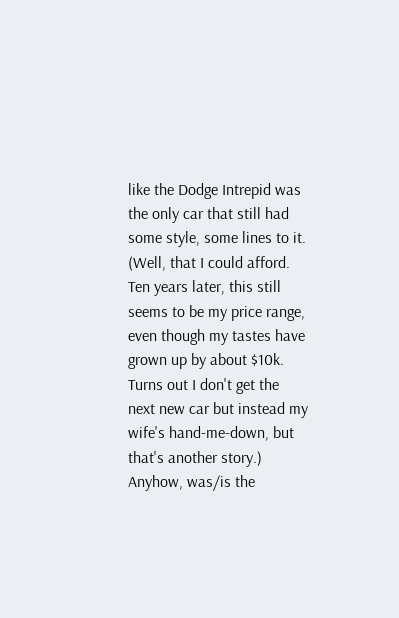like the Dodge Intrepid was the only car that still had some style, some lines to it.  (Well, that I could afford.  Ten years later, this still seems to be my price range, even though my tastes have grown up by about $10k.  Turns out I don't get the next new car but instead my wife's hand-me-down, but that's another story.)  Anyhow, was/is the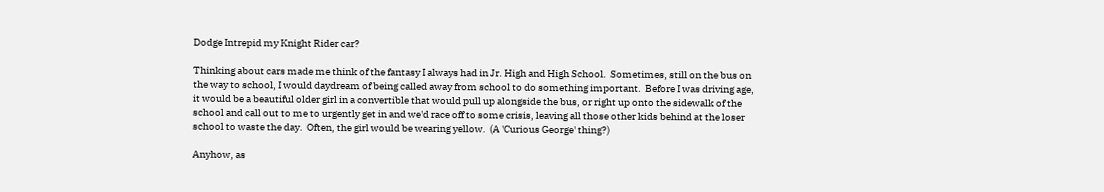Dodge Intrepid my Knight Rider car?

Thinking about cars made me think of the fantasy I always had in Jr. High and High School.  Sometimes, still on the bus on the way to school, I would daydream of being called away from school to do something important.  Before I was driving age, it would be a beautiful older girl in a convertible that would pull up alongside the bus, or right up onto the sidewalk of the school and call out to me to urgently get in and we'd race off to some crisis, leaving all those other kids behind at the loser school to waste the day.  Often, the girl would be wearing yellow.  (A 'Curious George' thing?)

Anyhow, as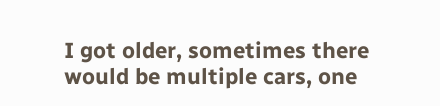I got older, sometimes there would be multiple cars, one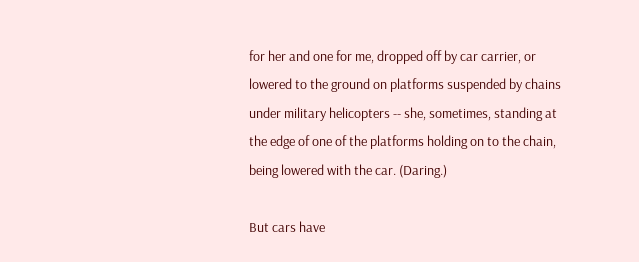for her and one for me, dropped off by car carrier, or lowered to the ground on platforms suspended by chains under military helicopters -- she, sometimes, standing at the edge of one of the platforms holding on to the chain, being lowered with the car. (Daring.)

But cars have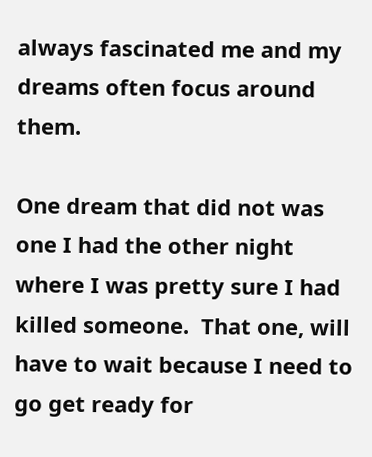always fascinated me and my dreams often focus around them.

One dream that did not was one I had the other night where I was pretty sure I had killed someone.  That one, will have to wait because I need to go get ready for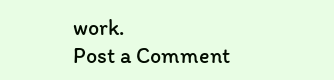work.
Post a Comment